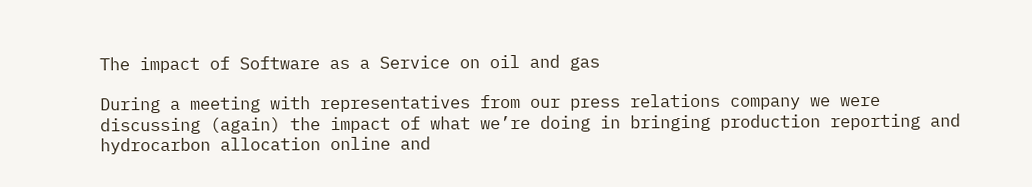The impact of Software as a Service on oil and gas

During a meeting with representatives from our press relations company we were discussing (again) the impact of what we’re doing in bringing production reporting and hydrocarbon allocation online and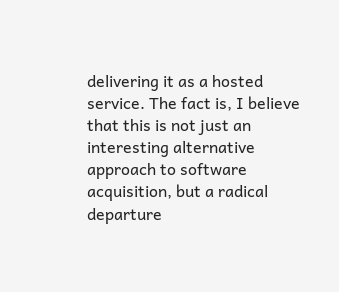delivering it as a hosted service. The fact is, I believe that this is not just an interesting alternative approach to software acquisition, but a radical departure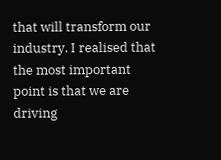that will transform our industry. I realised that the most important point is that we are driving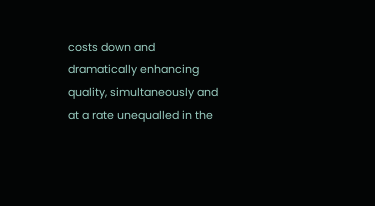costs down and dramatically enhancing quality, simultaneously and at a rate unequalled in the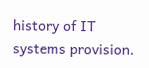history of IT systems provision.